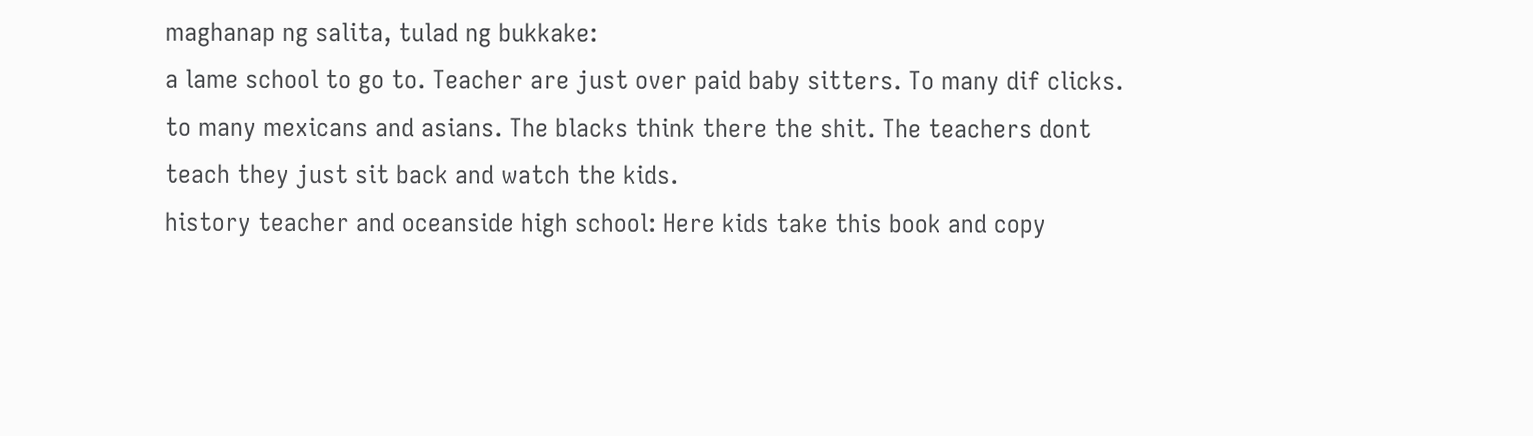maghanap ng salita, tulad ng bukkake:
a lame school to go to. Teacher are just over paid baby sitters. To many dif clicks. to many mexicans and asians. The blacks think there the shit. The teachers dont teach they just sit back and watch the kids.
history teacher and oceanside high school: Here kids take this book and copy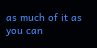as much of it as you can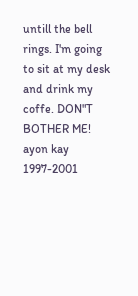untill the bell rings. I'm going to sit at my desk and drink my coffe. DON"T BOTHER ME!
ayon kay 1997-2001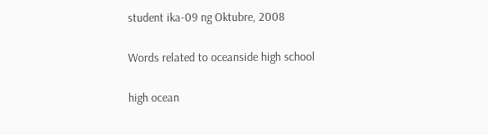student ika-09 ng Oktubre, 2008

Words related to oceanside high school

high ocean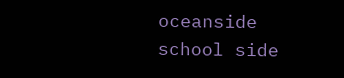oceanside school side